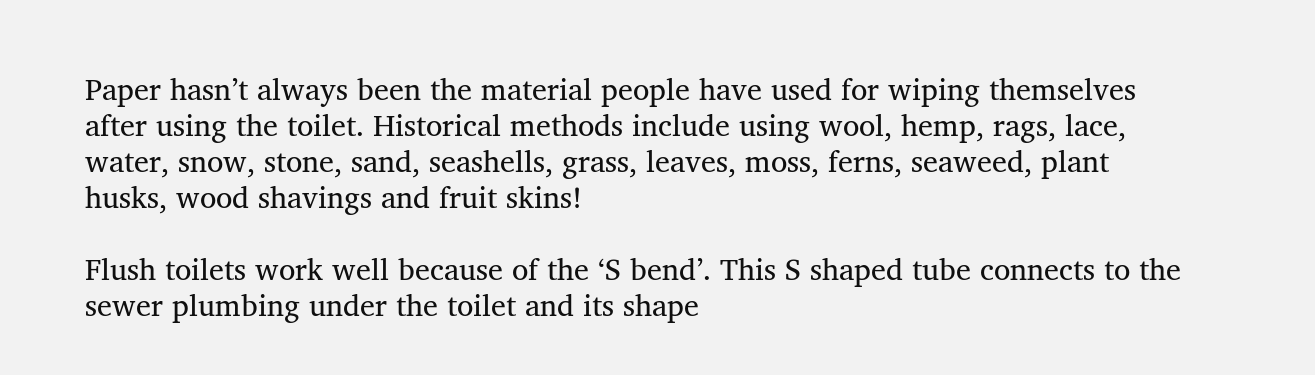Paper hasn’t always been the material people have used for wiping themselves after using the toilet. Historical methods include using wool, hemp, rags, lace, water, snow, stone, sand, seashells, grass, leaves, moss, ferns, seaweed, plant husks, wood shavings and fruit skins!

Flush toilets work well because of the ‘S bend’. This S shaped tube connects to the sewer plumbing under the toilet and its shape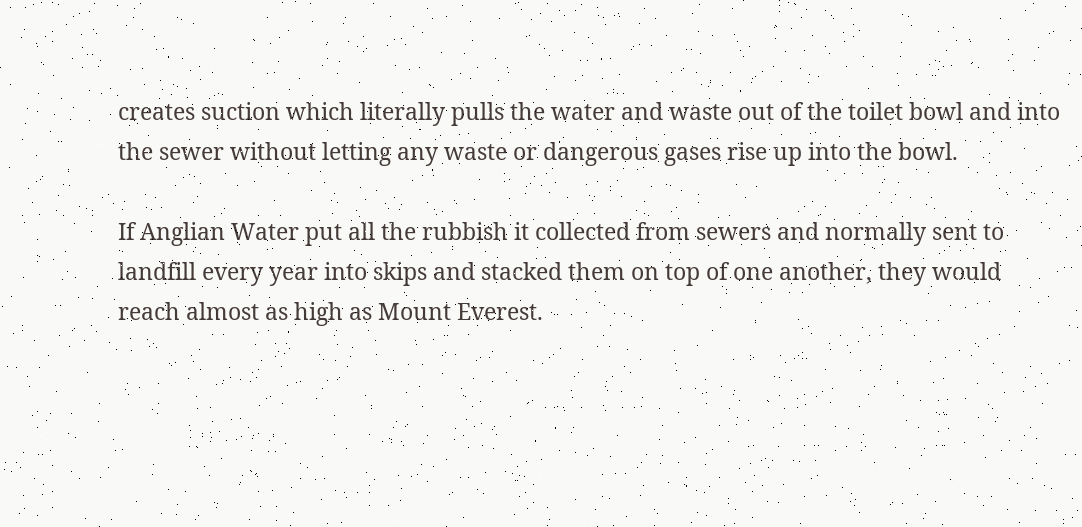creates suction which literally pulls the water and waste out of the toilet bowl and into the sewer without letting any waste or dangerous gases rise up into the bowl.

If Anglian Water put all the rubbish it collected from sewers and normally sent to landfill every year into skips and stacked them on top of one another, they would reach almost as high as Mount Everest.